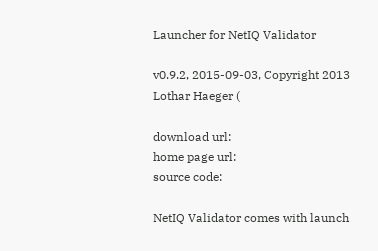Launcher for NetIQ Validator

v0.9.2, 2015-09-03, Copyright 2013 Lothar Haeger (

download url:
home page url:
source code:

NetIQ Validator comes with launch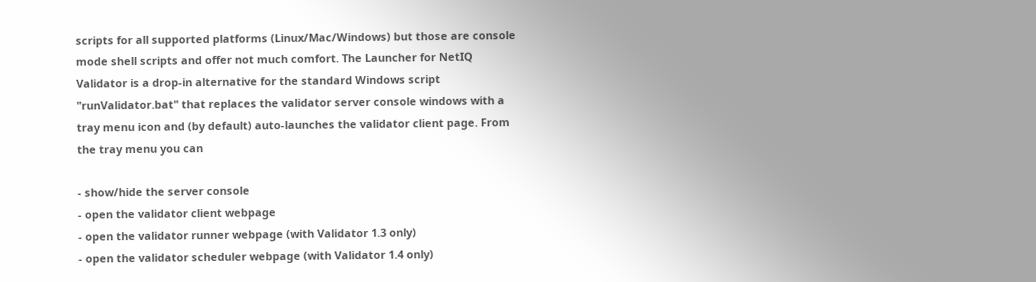scripts for all supported platforms (Linux/Mac/Windows) but those are console mode shell scripts and offer not much comfort. The Launcher for NetIQ Validator is a drop-in alternative for the standard Windows script "runValidator.bat" that replaces the validator server console windows with a tray menu icon and (by default) auto-launches the validator client page. From the tray menu you can

- show/hide the server console
- open the validator client webpage
- open the validator runner webpage (with Validator 1.3 only)
- open the validator scheduler webpage (with Validator 1.4 only)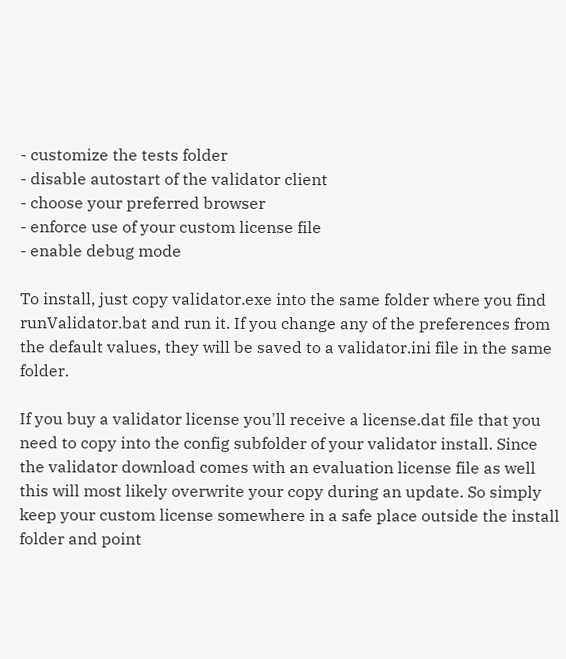- customize the tests folder
- disable autostart of the validator client
- choose your preferred browser
- enforce use of your custom license file
- enable debug mode

To install, just copy validator.exe into the same folder where you find runValidator.bat and run it. If you change any of the preferences from the default values, they will be saved to a validator.ini file in the same folder.

If you buy a validator license you'll receive a license.dat file that you need to copy into the config subfolder of your validator install. Since the validator download comes with an evaluation license file as well this will most likely overwrite your copy during an update. So simply keep your custom license somewhere in a safe place outside the install folder and point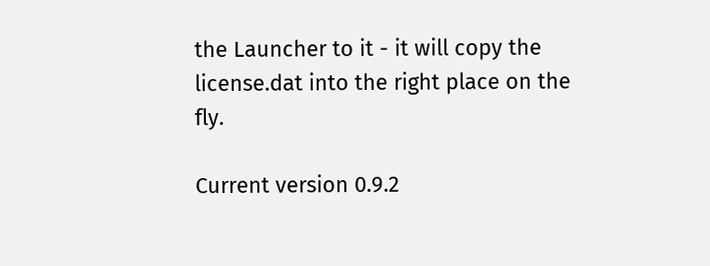the Launcher to it - it will copy the license.dat into the right place on the fly.

Current version 0.9.2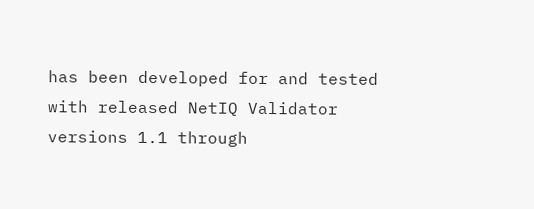has been developed for and tested with released NetIQ Validator versions 1.1 through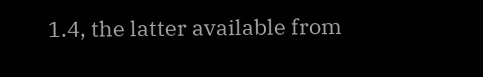1.4, the latter available from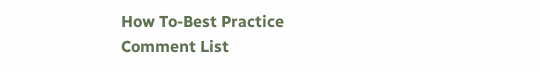How To-Best Practice
Comment List